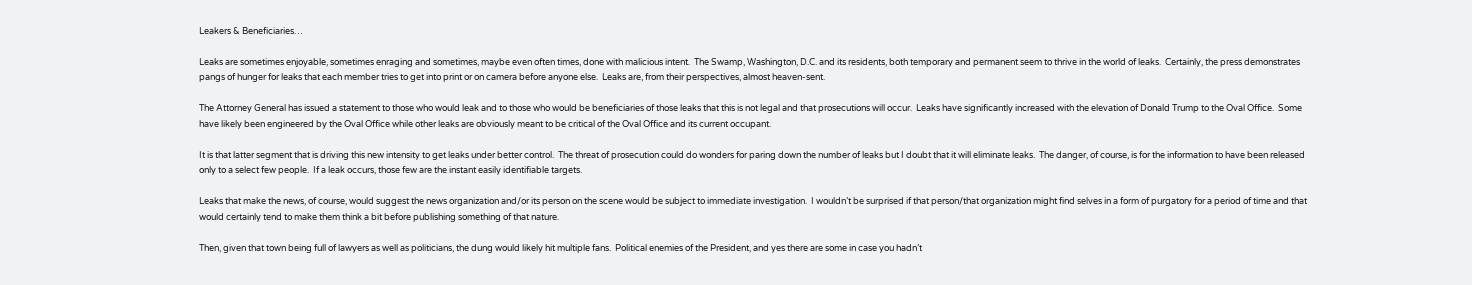Leakers & Beneficiaries…

Leaks are sometimes enjoyable, sometimes enraging and sometimes, maybe even often times, done with malicious intent.  The Swamp, Washington, D.C. and its residents, both temporary and permanent seem to thrive in the world of leaks.  Certainly, the press demonstrates pangs of hunger for leaks that each member tries to get into print or on camera before anyone else.  Leaks are, from their perspectives, almost heaven-sent.

The Attorney General has issued a statement to those who would leak and to those who would be beneficiaries of those leaks that this is not legal and that prosecutions will occur.  Leaks have significantly increased with the elevation of Donald Trump to the Oval Office.  Some have likely been engineered by the Oval Office while other leaks are obviously meant to be critical of the Oval Office and its current occupant.

It is that latter segment that is driving this new intensity to get leaks under better control.  The threat of prosecution could do wonders for paring down the number of leaks but I doubt that it will eliminate leaks.  The danger, of course, is for the information to have been released only to a select few people.  If a leak occurs, those few are the instant easily identifiable targets.

Leaks that make the news, of course, would suggest the news organization and/or its person on the scene would be subject to immediate investigation.  I wouldn’t be surprised if that person/that organization might find selves in a form of purgatory for a period of time and that would certainly tend to make them think a bit before publishing something of that nature.

Then, given that town being full of lawyers as well as politicians, the dung would likely hit multiple fans.  Political enemies of the President, and yes there are some in case you hadn’t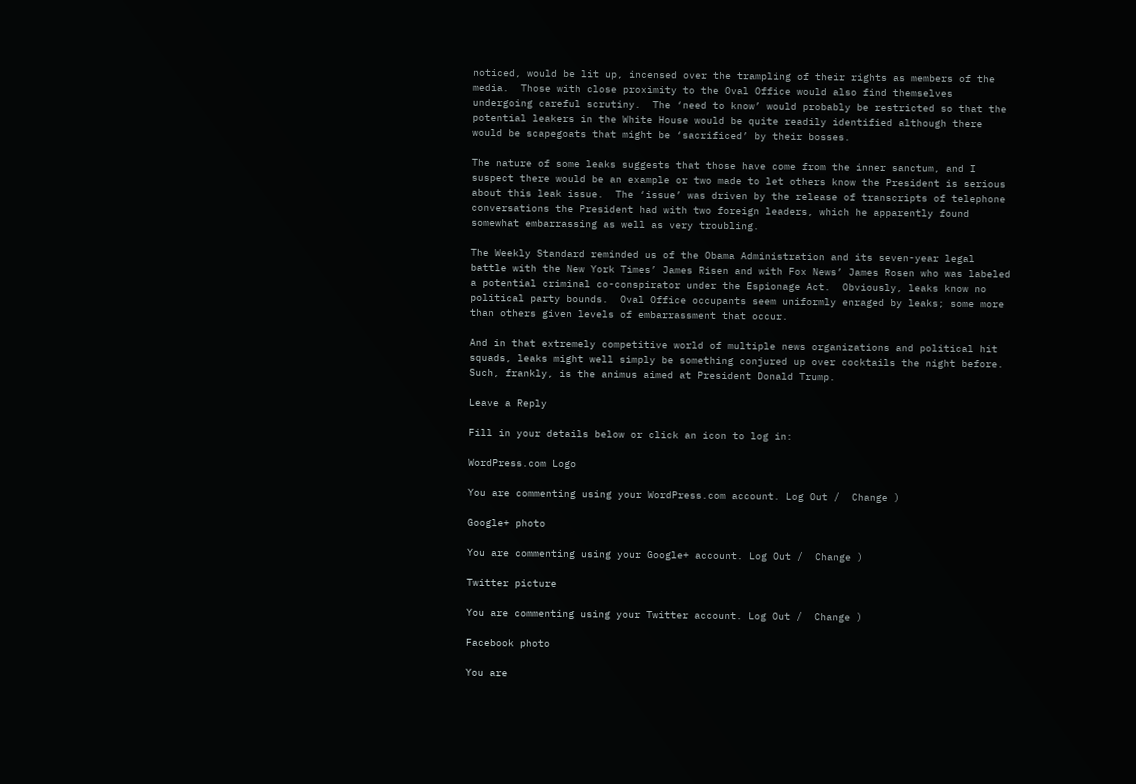noticed, would be lit up, incensed over the trampling of their rights as members of the media.  Those with close proximity to the Oval Office would also find themselves undergoing careful scrutiny.  The ‘need to know’ would probably be restricted so that the potential leakers in the White House would be quite readily identified although there would be scapegoats that might be ‘sacrificed’ by their bosses.

The nature of some leaks suggests that those have come from the inner sanctum, and I suspect there would be an example or two made to let others know the President is serious about this leak issue.  The ‘issue’ was driven by the release of transcripts of telephone conversations the President had with two foreign leaders, which he apparently found somewhat embarrassing as well as very troubling.

The Weekly Standard reminded us of the Obama Administration and its seven-year legal battle with the New York Times’ James Risen and with Fox News’ James Rosen who was labeled a potential criminal co-conspirator under the Espionage Act.  Obviously, leaks know no political party bounds.  Oval Office occupants seem uniformly enraged by leaks; some more than others given levels of embarrassment that occur.

And in that extremely competitive world of multiple news organizations and political hit squads, leaks might well simply be something conjured up over cocktails the night before.  Such, frankly, is the animus aimed at President Donald Trump.

Leave a Reply

Fill in your details below or click an icon to log in:

WordPress.com Logo

You are commenting using your WordPress.com account. Log Out /  Change )

Google+ photo

You are commenting using your Google+ account. Log Out /  Change )

Twitter picture

You are commenting using your Twitter account. Log Out /  Change )

Facebook photo

You are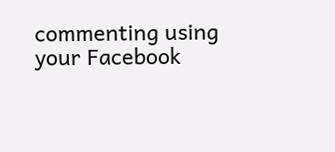commenting using your Facebook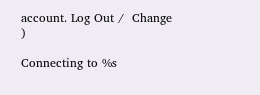account. Log Out /  Change )

Connecting to %s